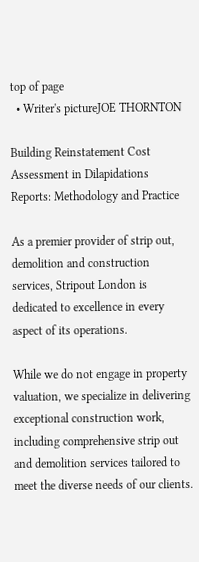top of page
  • Writer's pictureJOE THORNTON

Building Reinstatement Cost Assessment in Dilapidations Reports: Methodology and Practice

As a premier provider of strip out, demolition and construction services, Stripout London is dedicated to excellence in every aspect of its operations.

While we do not engage in property valuation, we specialize in delivering exceptional construction work, including comprehensive strip out and demolition services tailored to meet the diverse needs of our clients.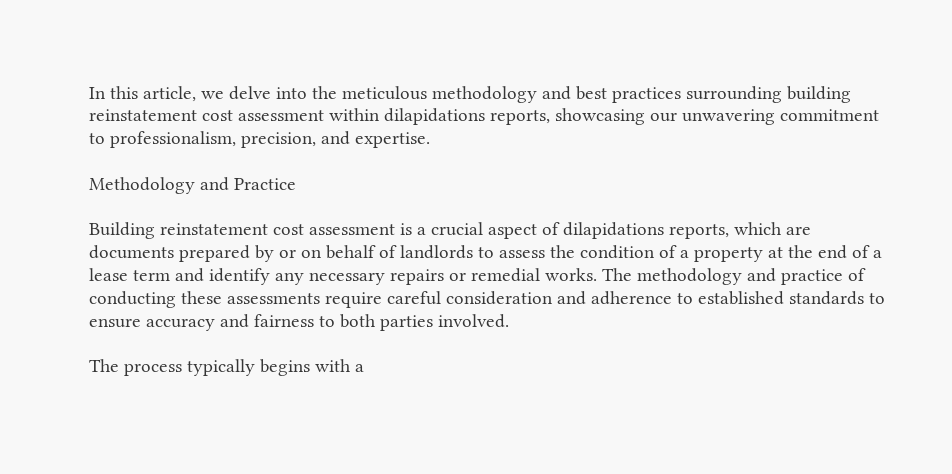In this article, we delve into the meticulous methodology and best practices surrounding building reinstatement cost assessment within dilapidations reports, showcasing our unwavering commitment to professionalism, precision, and expertise.

Methodology and Practice

Building reinstatement cost assessment is a crucial aspect of dilapidations reports, which are documents prepared by or on behalf of landlords to assess the condition of a property at the end of a lease term and identify any necessary repairs or remedial works. The methodology and practice of conducting these assessments require careful consideration and adherence to established standards to ensure accuracy and fairness to both parties involved.

The process typically begins with a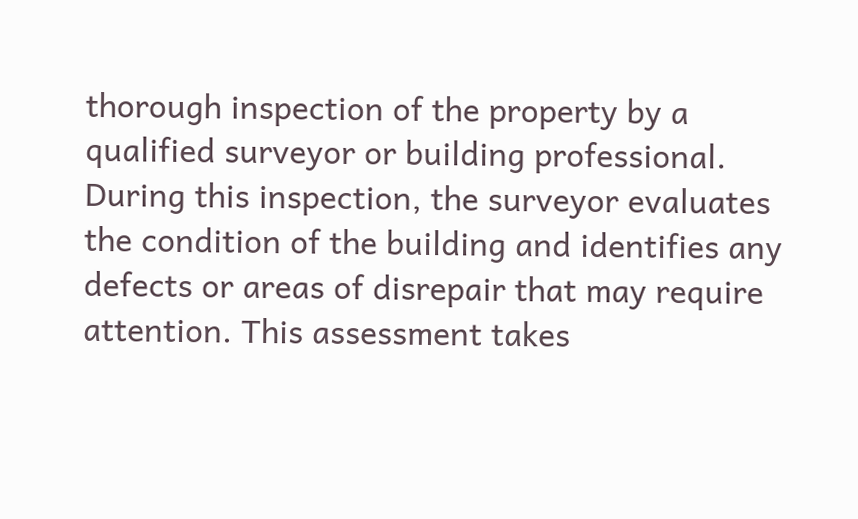thorough inspection of the property by a qualified surveyor or building professional. During this inspection, the surveyor evaluates the condition of the building and identifies any defects or areas of disrepair that may require attention. This assessment takes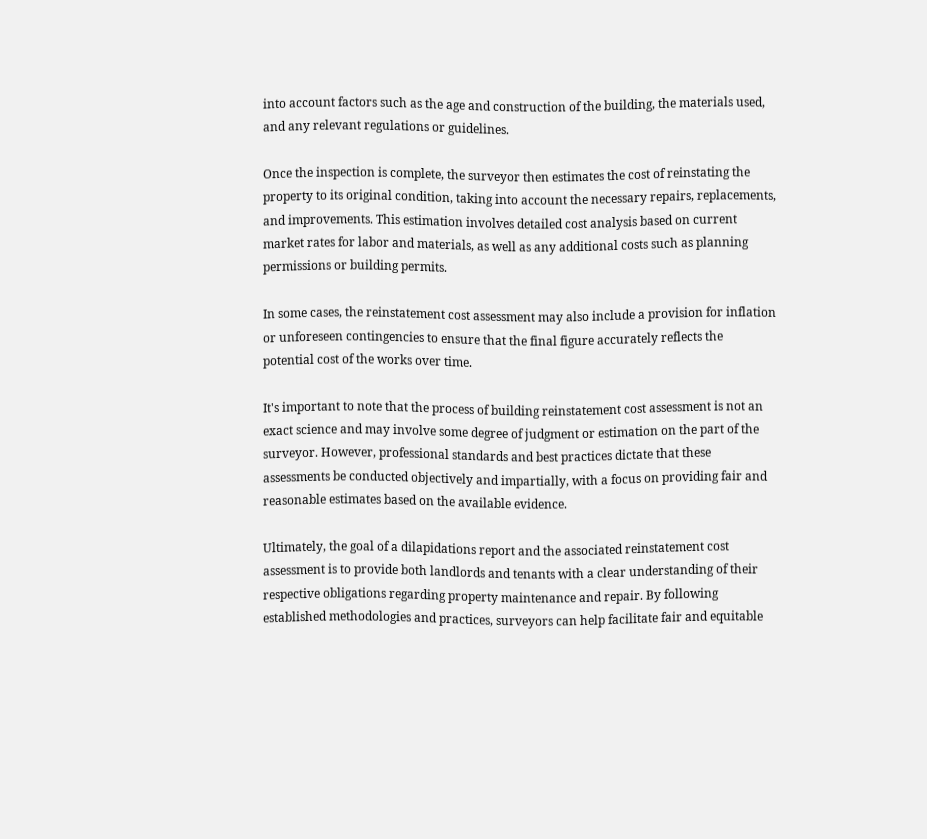into account factors such as the age and construction of the building, the materials used, and any relevant regulations or guidelines.

Once the inspection is complete, the surveyor then estimates the cost of reinstating the property to its original condition, taking into account the necessary repairs, replacements, and improvements. This estimation involves detailed cost analysis based on current market rates for labor and materials, as well as any additional costs such as planning permissions or building permits.

In some cases, the reinstatement cost assessment may also include a provision for inflation or unforeseen contingencies to ensure that the final figure accurately reflects the potential cost of the works over time.

It's important to note that the process of building reinstatement cost assessment is not an exact science and may involve some degree of judgment or estimation on the part of the surveyor. However, professional standards and best practices dictate that these assessments be conducted objectively and impartially, with a focus on providing fair and reasonable estimates based on the available evidence.

Ultimately, the goal of a dilapidations report and the associated reinstatement cost assessment is to provide both landlords and tenants with a clear understanding of their respective obligations regarding property maintenance and repair. By following established methodologies and practices, surveyors can help facilitate fair and equitable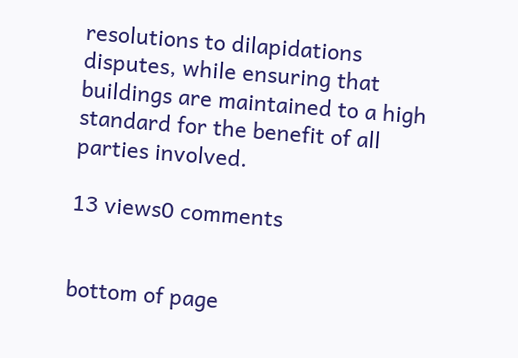resolutions to dilapidations disputes, while ensuring that buildings are maintained to a high standard for the benefit of all parties involved.

13 views0 comments


bottom of page